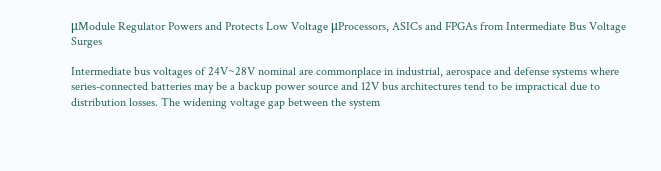μModule Regulator Powers and Protects Low Voltage μProcessors, ASICs and FPGAs from Intermediate Bus Voltage Surges

Intermediate bus voltages of 24V~28V nominal are commonplace in industrial, aerospace and defense systems where series-connected batteries may be a backup power source and 12V bus architectures tend to be impractical due to distribution losses. The widening voltage gap between the system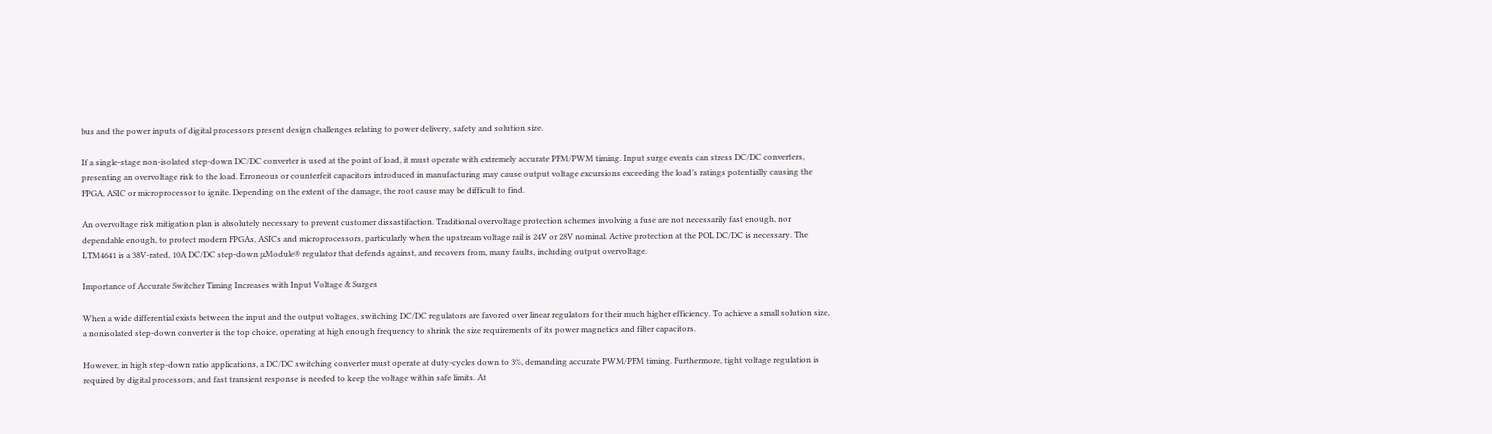bus and the power inputs of digital processors present design challenges relating to power delivery, safety and solution size.

If a single-stage non-isolated step-down DC/DC converter is used at the point of load, it must operate with extremely accurate PFM/PWM timing. Input surge events can stress DC/DC converters, presenting an overvoltage risk to the load. Erroneous or counterfeit capacitors introduced in manufacturing may cause output voltage excursions exceeding the load’s ratings potentially causing the FPGA, ASIC or microprocessor to ignite. Depending on the extent of the damage, the root cause may be difficult to find.

An overvoltage risk mitigation plan is absolutely necessary to prevent customer dissastifaction. Traditional overvoltage protection schemes involving a fuse are not necessarily fast enough, nor dependable enough, to protect modern FPGAs, ASICs and microprocessors, particularly when the upstream voltage rail is 24V or 28V nominal. Active protection at the POL DC/DC is necessary. The LTM4641 is a 38V-rated, 10A DC/DC step-down μModule® regulator that defends against, and recovers from, many faults, including output overvoltage.

Importance of Accurate Switcher Timing Increases with Input Voltage & Surges

When a wide differential exists between the input and the output voltages, switching DC/DC regulators are favored over linear regulators for their much higher efficiency. To achieve a small solution size, a nonisolated step-down converter is the top choice, operating at high enough frequency to shrink the size requirements of its power magnetics and filter capacitors.

However, in high step-down ratio applications, a DC/DC switching converter must operate at duty-cycles down to 3%, demanding accurate PWM/PFM timing. Furthermore, tight voltage regulation is required by digital processors, and fast transient response is needed to keep the voltage within safe limits. At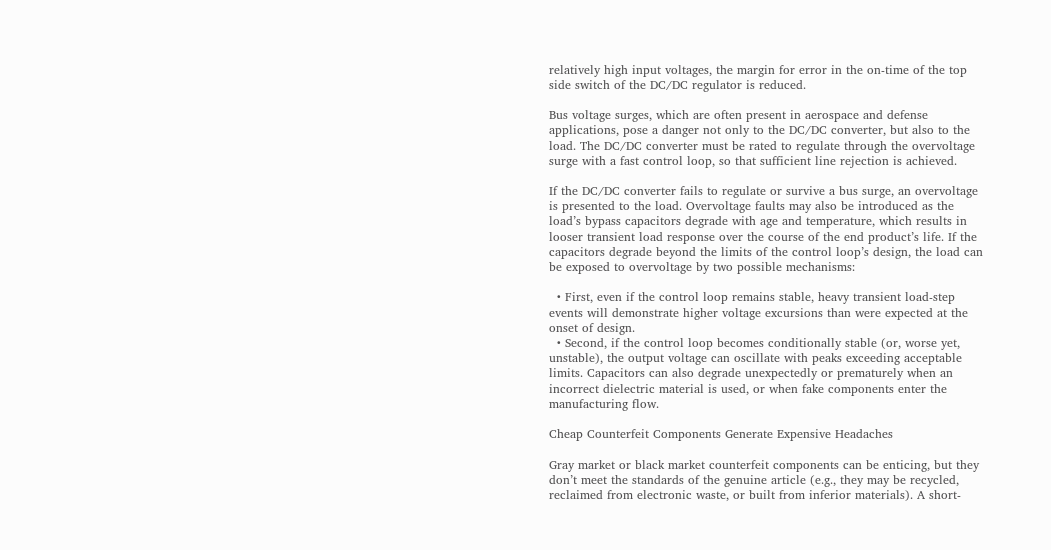relatively high input voltages, the margin for error in the on-time of the top side switch of the DC/DC regulator is reduced.

Bus voltage surges, which are often present in aerospace and defense applications, pose a danger not only to the DC/DC converter, but also to the load. The DC/DC converter must be rated to regulate through the overvoltage surge with a fast control loop, so that sufficient line rejection is achieved.

If the DC/DC converter fails to regulate or survive a bus surge, an overvoltage is presented to the load. Overvoltage faults may also be introduced as the load’s bypass capacitors degrade with age and temperature, which results in looser transient load response over the course of the end product’s life. If the capacitors degrade beyond the limits of the control loop’s design, the load can be exposed to overvoltage by two possible mechanisms:

  • First, even if the control loop remains stable, heavy transient load-step events will demonstrate higher voltage excursions than were expected at the onset of design.
  • Second, if the control loop becomes conditionally stable (or, worse yet, unstable), the output voltage can oscillate with peaks exceeding acceptable limits. Capacitors can also degrade unexpectedly or prematurely when an incorrect dielectric material is used, or when fake components enter the manufacturing flow.

Cheap Counterfeit Components Generate Expensive Headaches

Gray market or black market counterfeit components can be enticing, but they don’t meet the standards of the genuine article (e.g., they may be recycled, reclaimed from electronic waste, or built from inferior materials). A short-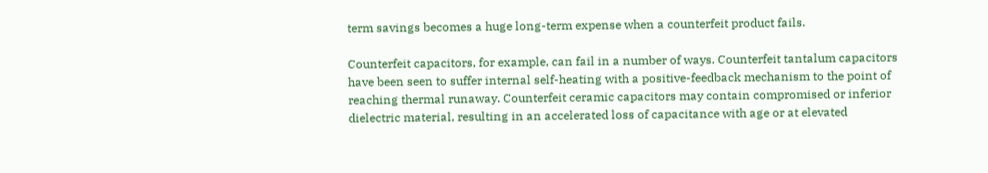term savings becomes a huge long-term expense when a counterfeit product fails.

Counterfeit capacitors, for example, can fail in a number of ways. Counterfeit tantalum capacitors have been seen to suffer internal self-heating with a positive-feedback mechanism to the point of reaching thermal runaway. Counterfeit ceramic capacitors may contain compromised or inferior dielectric material, resulting in an accelerated loss of capacitance with age or at elevated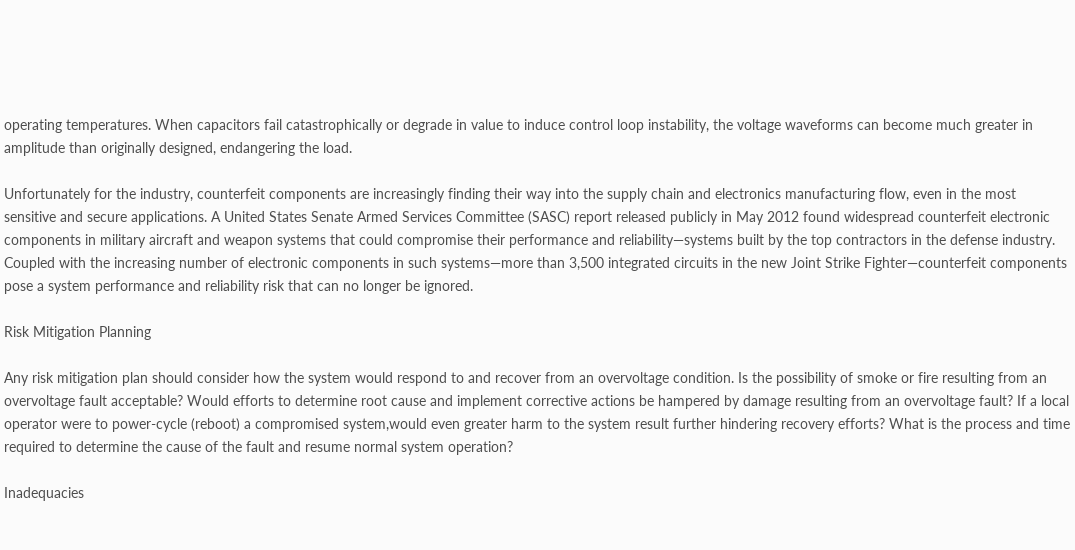operating temperatures. When capacitors fail catastrophically or degrade in value to induce control loop instability, the voltage waveforms can become much greater in amplitude than originally designed, endangering the load.

Unfortunately for the industry, counterfeit components are increasingly finding their way into the supply chain and electronics manufacturing flow, even in the most sensitive and secure applications. A United States Senate Armed Services Committee (SASC) report released publicly in May 2012 found widespread counterfeit electronic components in military aircraft and weapon systems that could compromise their performance and reliability—systems built by the top contractors in the defense industry. Coupled with the increasing number of electronic components in such systems—more than 3,500 integrated circuits in the new Joint Strike Fighter—counterfeit components pose a system performance and reliability risk that can no longer be ignored.

Risk Mitigation Planning

Any risk mitigation plan should consider how the system would respond to and recover from an overvoltage condition. Is the possibility of smoke or fire resulting from an overvoltage fault acceptable? Would efforts to determine root cause and implement corrective actions be hampered by damage resulting from an overvoltage fault? If a local operator were to power-cycle (reboot) a compromised system,would even greater harm to the system result further hindering recovery efforts? What is the process and time required to determine the cause of the fault and resume normal system operation?

Inadequacies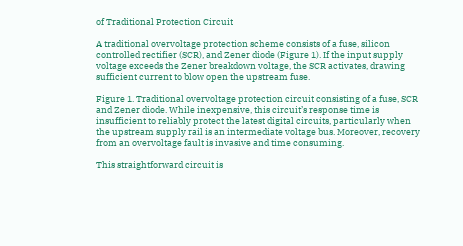of Traditional Protection Circuit

A traditional overvoltage protection scheme consists of a fuse, silicon controlled rectifier (SCR), and Zener diode (Figure 1). If the input supply voltage exceeds the Zener breakdown voltage, the SCR activates, drawing sufficient current to blow open the upstream fuse.

Figure 1. Traditional overvoltage protection circuit consisting of a fuse, SCR and Zener diode. While inexpensive, this circuit’s response time is insufficient to reliably protect the latest digital circuits, particularly when the upstream supply rail is an intermediate voltage bus. Moreover, recovery from an overvoltage fault is invasive and time consuming.

This straightforward circuit is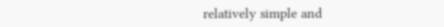relatively simple and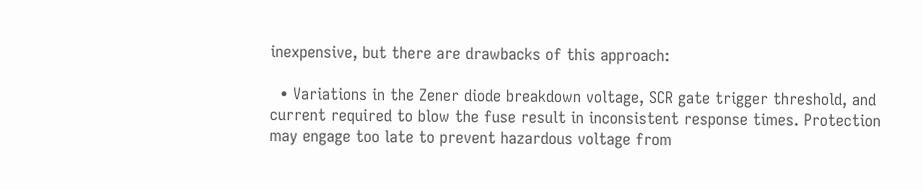inexpensive, but there are drawbacks of this approach:

  • Variations in the Zener diode breakdown voltage, SCR gate trigger threshold, and current required to blow the fuse result in inconsistent response times. Protection may engage too late to prevent hazardous voltage from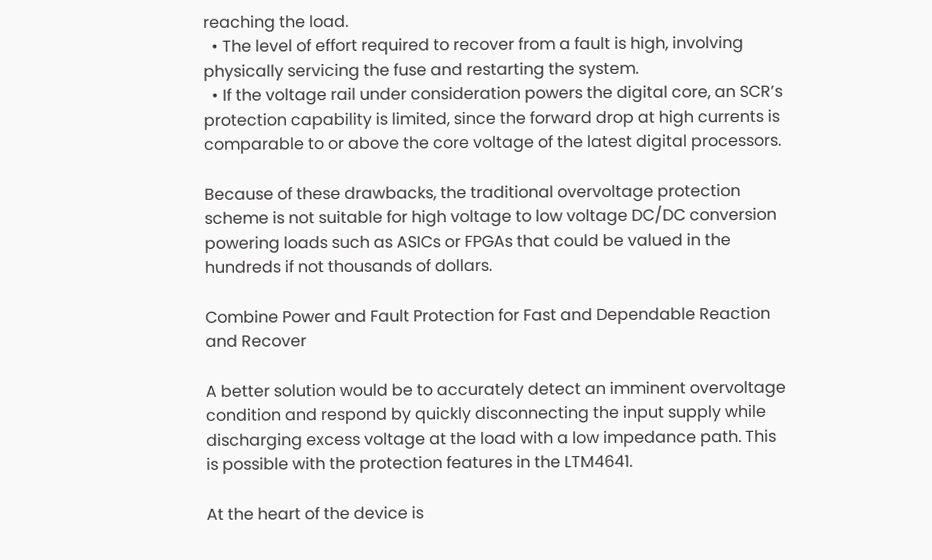reaching the load.
  • The level of effort required to recover from a fault is high, involving physically servicing the fuse and restarting the system.
  • If the voltage rail under consideration powers the digital core, an SCR’s protection capability is limited, since the forward drop at high currents is comparable to or above the core voltage of the latest digital processors.

Because of these drawbacks, the traditional overvoltage protection scheme is not suitable for high voltage to low voltage DC/DC conversion powering loads such as ASICs or FPGAs that could be valued in the hundreds if not thousands of dollars.

Combine Power and Fault Protection for Fast and Dependable Reaction and Recover

A better solution would be to accurately detect an imminent overvoltage condition and respond by quickly disconnecting the input supply while discharging excess voltage at the load with a low impedance path. This is possible with the protection features in the LTM4641.

At the heart of the device is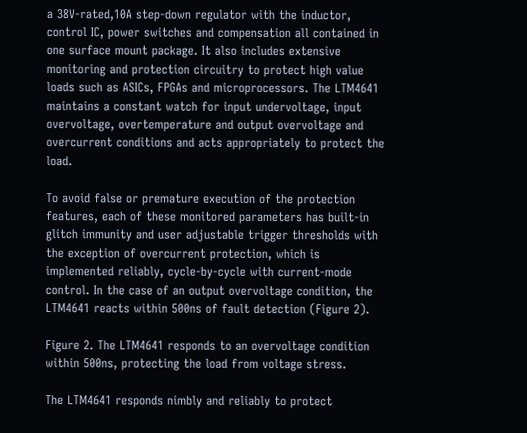a 38V-rated,10A step-down regulator with the inductor, control IC, power switches and compensation all contained in one surface mount package. It also includes extensive monitoring and protection circuitry to protect high value loads such as ASICs, FPGAs and microprocessors. The LTM4641 maintains a constant watch for input undervoltage, input overvoltage, overtemperature and output overvoltage and overcurrent conditions and acts appropriately to protect the load.

To avoid false or premature execution of the protection features, each of these monitored parameters has built-in glitch immunity and user adjustable trigger thresholds with the exception of overcurrent protection, which is implemented reliably, cycle-by-cycle with current-mode control. In the case of an output overvoltage condition, the LTM4641 reacts within 500ns of fault detection (Figure 2).

Figure 2. The LTM4641 responds to an overvoltage condition within 500ns, protecting the load from voltage stress.

The LTM4641 responds nimbly and reliably to protect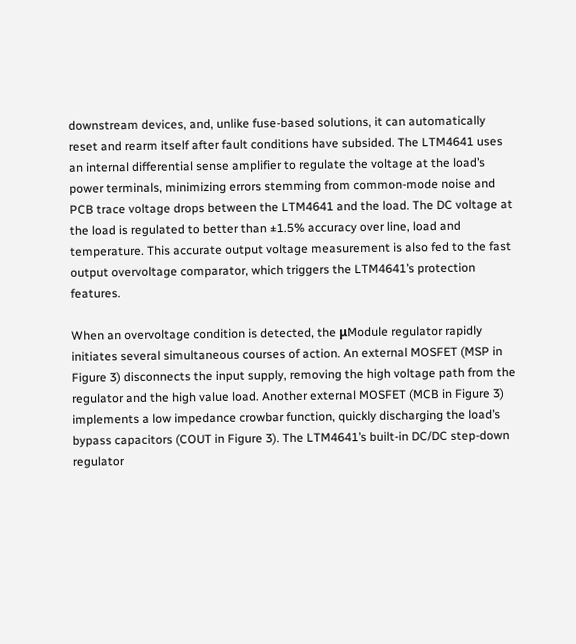downstream devices, and, unlike fuse-based solutions, it can automatically reset and rearm itself after fault conditions have subsided. The LTM4641 uses an internal differential sense amplifier to regulate the voltage at the load’s power terminals, minimizing errors stemming from common-mode noise and PCB trace voltage drops between the LTM4641 and the load. The DC voltage at the load is regulated to better than ±1.5% accuracy over line, load and temperature. This accurate output voltage measurement is also fed to the fast output overvoltage comparator, which triggers the LTM4641’s protection features.

When an overvoltage condition is detected, the μModule regulator rapidly initiates several simultaneous courses of action. An external MOSFET (MSP in Figure 3) disconnects the input supply, removing the high voltage path from the regulator and the high value load. Another external MOSFET (MCB in Figure 3) implements a low impedance crowbar function, quickly discharging the load’s bypass capacitors (COUT in Figure 3). The LTM4641’s built-in DC/DC step-down regulator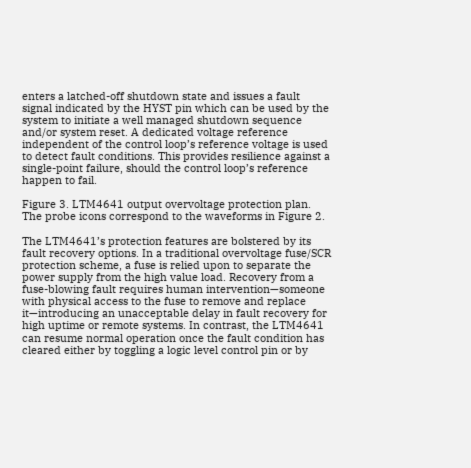enters a latched-off shutdown state and issues a fault signal indicated by the HYST pin which can be used by the system to initiate a well managed shutdown sequence and/or system reset. A dedicated voltage reference independent of the control loop’s reference voltage is used to detect fault conditions. This provides resilience against a single-point failure, should the control loop’s reference happen to fail.

Figure 3. LTM4641 output overvoltage protection plan. The probe icons correspond to the waveforms in Figure 2.

The LTM4641’s protection features are bolstered by its fault recovery options. In a traditional overvoltage fuse/SCR protection scheme, a fuse is relied upon to separate the power supply from the high value load. Recovery from a fuse-blowing fault requires human intervention—someone with physical access to the fuse to remove and replace it—introducing an unacceptable delay in fault recovery for high uptime or remote systems. In contrast, the LTM4641 can resume normal operation once the fault condition has cleared either by toggling a logic level control pin or by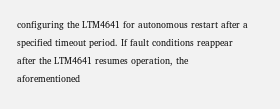configuring the LTM4641 for autonomous restart after a specified timeout period. If fault conditions reappear after the LTM4641 resumes operation, the aforementioned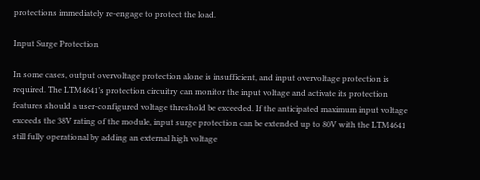protections immediately re-engage to protect the load.

Input Surge Protection

In some cases, output overvoltage protection alone is insufficient, and input overvoltage protection is required. The LTM4641’s protection circuitry can monitor the input voltage and activate its protection features should a user-configured voltage threshold be exceeded. If the anticipated maximum input voltage exceeds the 38V rating of the module, input surge protection can be extended up to 80V with the LTM4641 still fully operational by adding an external high voltage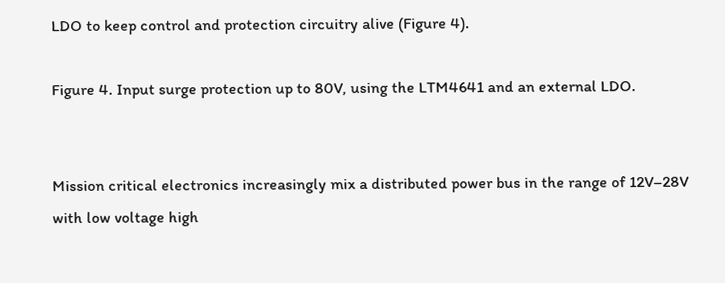LDO to keep control and protection circuitry alive (Figure 4).

Figure 4. Input surge protection up to 80V, using the LTM4641 and an external LDO.


Mission critical electronics increasingly mix a distributed power bus in the range of 12V–28V with low voltage high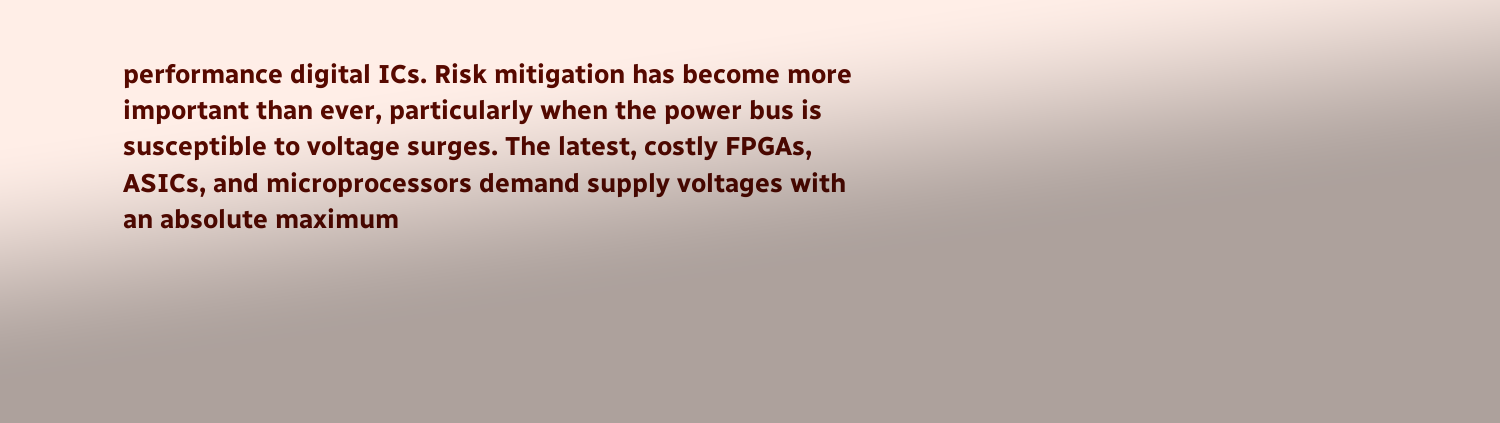performance digital ICs. Risk mitigation has become more important than ever, particularly when the power bus is susceptible to voltage surges. The latest, costly FPGAs, ASICs, and microprocessors demand supply voltages with an absolute maximum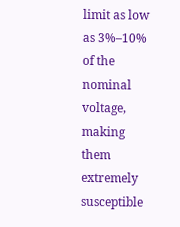limit as low as 3%–10% of the nominal voltage, making them extremely susceptible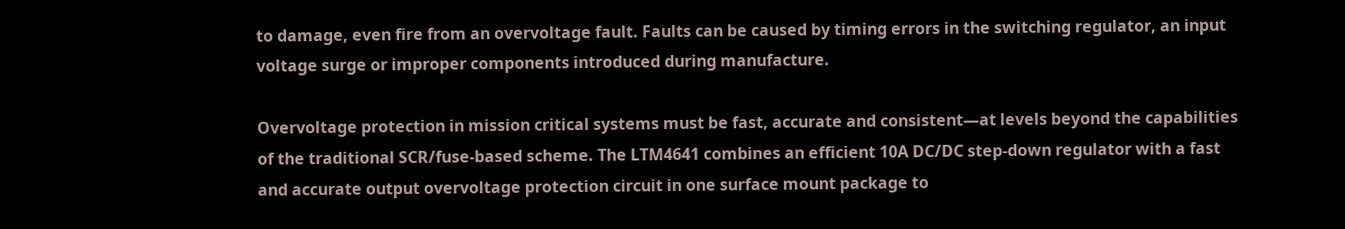to damage, even fire from an overvoltage fault. Faults can be caused by timing errors in the switching regulator, an input voltage surge or improper components introduced during manufacture.

Overvoltage protection in mission critical systems must be fast, accurate and consistent—at levels beyond the capabilities of the traditional SCR/fuse-based scheme. The LTM4641 combines an efficient 10A DC/DC step-down regulator with a fast and accurate output overvoltage protection circuit in one surface mount package to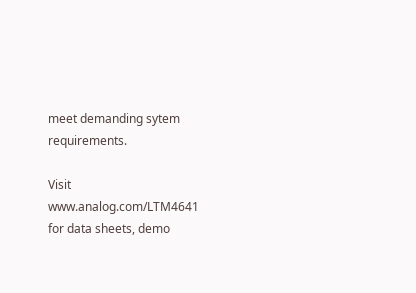meet demanding sytem requirements.

Visit www.analog.com/LTM4641 for data sheets, demo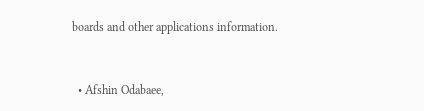boards and other applications information.


  • Afshin Odabaee,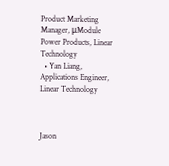Product Marketing Manager, μModule Power Products, Linear Technology
  • Yan Liang, Applications Engineer, Linear Technology



Jason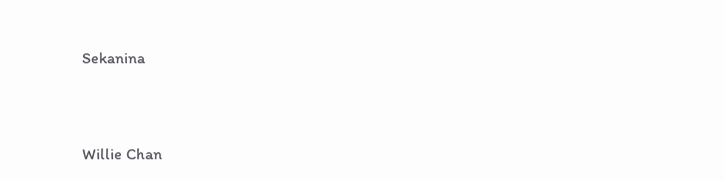Sekanina


Willie Chan